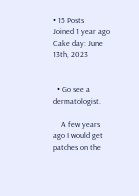• 15 Posts
Joined 1 year ago
Cake day: June 13th, 2023


  • Go see a dermatologist.

    A few years ago I would get patches on the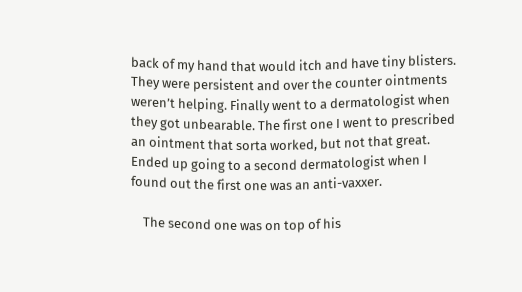back of my hand that would itch and have tiny blisters. They were persistent and over the counter ointments weren’t helping. Finally went to a dermatologist when they got unbearable. The first one I went to prescribed an ointment that sorta worked, but not that great. Ended up going to a second dermatologist when I found out the first one was an anti-vaxxer.

    The second one was on top of his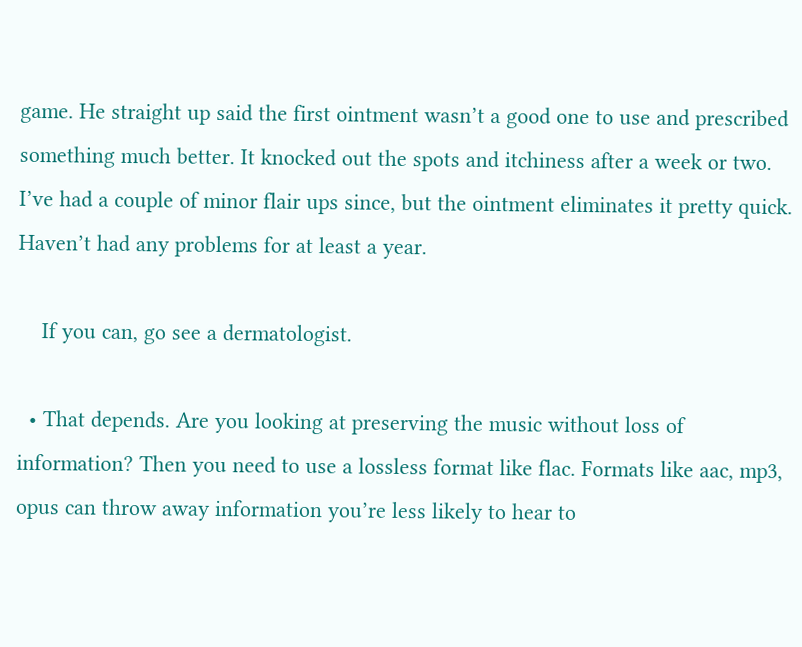game. He straight up said the first ointment wasn’t a good one to use and prescribed something much better. It knocked out the spots and itchiness after a week or two. I’ve had a couple of minor flair ups since, but the ointment eliminates it pretty quick. Haven’t had any problems for at least a year.

    If you can, go see a dermatologist.

  • That depends. Are you looking at preserving the music without loss of information? Then you need to use a lossless format like flac. Formats like aac, mp3, opus can throw away information you’re less likely to hear to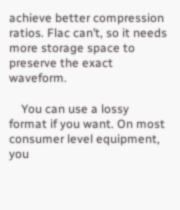achieve better compression ratios. Flac can’t, so it needs more storage space to preserve the exact waveform.

    You can use a lossy format if you want. On most consumer level equipment, you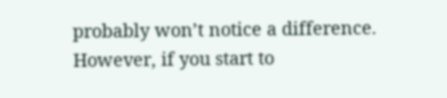probably won’t notice a difference. However, if you start to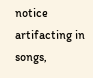notice artifacting in songs,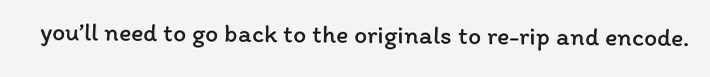you’ll need to go back to the originals to re-rip and encode.